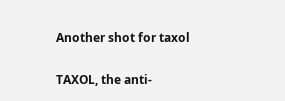Another shot for taxol

TAXOL, the anti-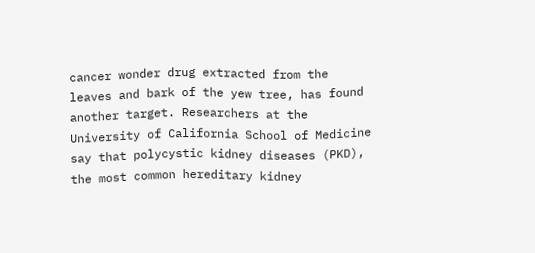cancer wonder drug extracted from the leaves and bark of the yew tree, has found another target. Researchers at the University of California School of Medicine say that polycystic kidney diseases (PKD), the most common hereditary kidney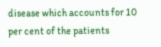disease which accounts for 10 per cent of the patients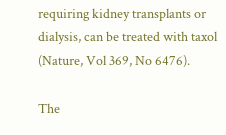requiring kidney transplants or dialysis, can be treated with taxol (Nature, Vol 369, No 6476).

The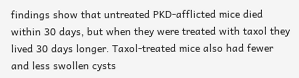findings show that untreated PKD-afflicted mice died within 30 days, but when they were treated with taxol they lived 30 days longer. Taxol-treated mice also had fewer and less swollen cysts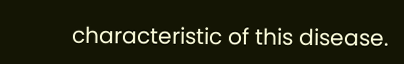characteristic of this disease.